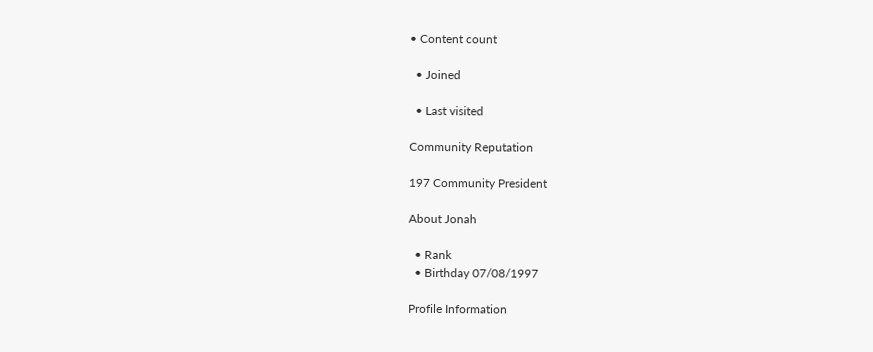• Content count

  • Joined

  • Last visited

Community Reputation

197 Community President

About Jonah

  • Rank
  • Birthday 07/08/1997

Profile Information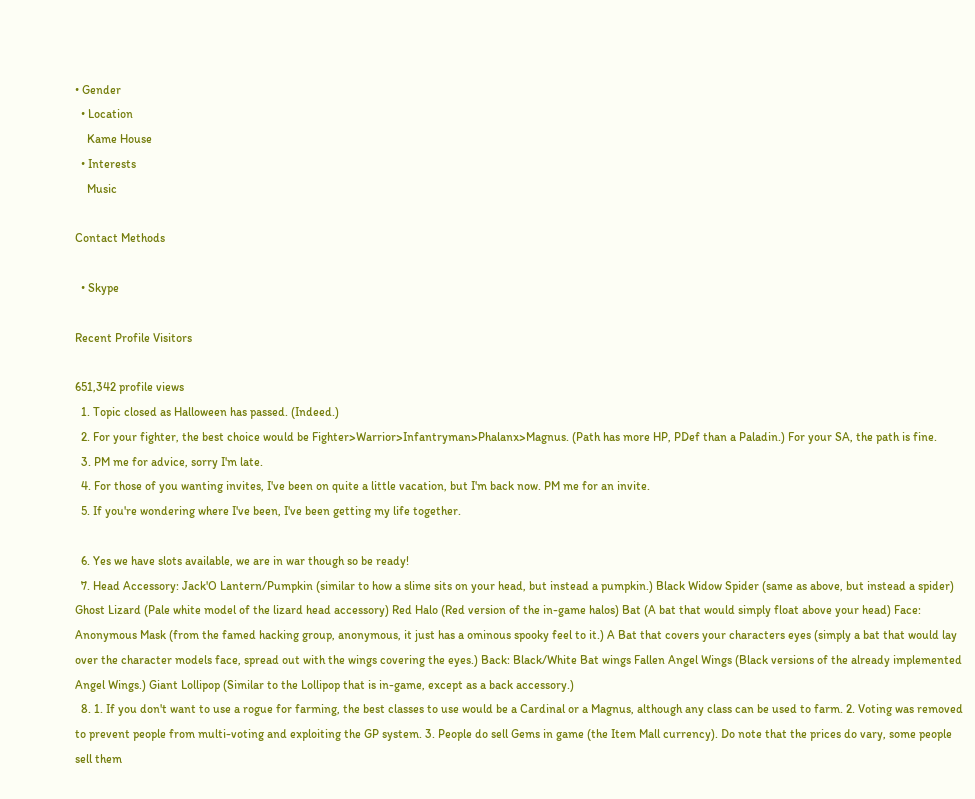• Gender
  • Location
    Kame House
  • Interests
    Music

Contact Methods

  • Skype

Recent Profile Visitors

651,342 profile views
  1. Topic closed as Halloween has passed. (Indeed.)
  2. For your fighter, the best choice would be Fighter>Warrior>Infantryman>Phalanx>Magnus. (Path has more HP, PDef than a Paladin.) For your SA, the path is fine.
  3. PM me for advice, sorry I'm late.
  4. For those of you wanting invites, I've been on quite a little vacation, but I'm back now. PM me for an invite.
  5. If you're wondering where I've been, I've been getting my life together.

  6. Yes we have slots available, we are in war though so be ready!
  7. Head Accessory: Jack'O Lantern/Pumpkin (similar to how a slime sits on your head, but instead a pumpkin.) Black Widow Spider (same as above, but instead a spider) Ghost Lizard (Pale white model of the lizard head accessory) Red Halo (Red version of the in-game halos) Bat (A bat that would simply float above your head) Face: Anonymous Mask (from the famed hacking group, anonymous, it just has a ominous spooky feel to it.) A Bat that covers your characters eyes (simply a bat that would lay over the character models face, spread out with the wings covering the eyes.) Back: Black/White Bat wings Fallen Angel Wings (Black versions of the already implemented Angel Wings.) Giant Lollipop (Similar to the Lollipop that is in-game, except as a back accessory.)
  8. 1. If you don't want to use a rogue for farming, the best classes to use would be a Cardinal or a Magnus, although any class can be used to farm. 2. Voting was removed to prevent people from multi-voting and exploiting the GP system. 3. People do sell Gems in game (the Item Mall currency). Do note that the prices do vary, some people sell them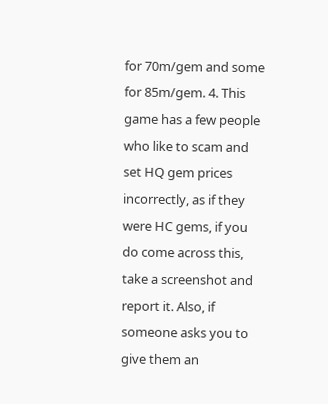for 70m/gem and some for 85m/gem. 4. This game has a few people who like to scam and set HQ gem prices incorrectly, as if they were HC gems, if you do come across this, take a screenshot and report it. Also, if someone asks you to give them an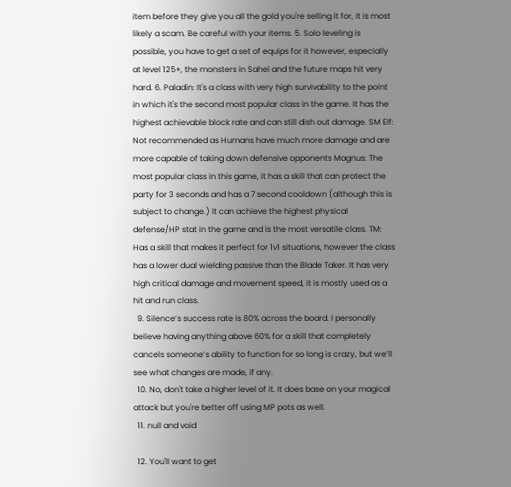item before they give you all the gold you're selling it for, it is most likely a scam. Be careful with your items. 5. Solo leveling is possible, you have to get a set of equips for it however, especially at level 125+, the monsters in Sahel and the future maps hit very hard. 6. Paladin: It's a class with very high survivability to the point in which it's the second most popular class in the game. It has the highest achievable block rate and can still dish out damage. SM Elf: Not recommended as Humans have much more damage and are more capable of taking down defensive opponents Magnus: The most popular class in this game, it has a skill that can protect the party for 3 seconds and has a 7 second cooldown (although this is subject to change.) It can achieve the highest physical defense/HP stat in the game and is the most versatile class. TM: Has a skill that makes it perfect for 1v1 situations, however the class has a lower dual wielding passive than the Blade Taker. It has very high critical damage and movement speed, it is mostly used as a hit and run class.
  9. Silence’s success rate is 80% across the board. I personally believe having anything above 60% for a skill that completely cancels someone’s ability to function for so long is crazy, but we’ll see what changes are made, if any.
  10. No, don't take a higher level of it. It does base on your magical attack but you're better off using MP pots as well.
  11. null and void

  12. You'll want to get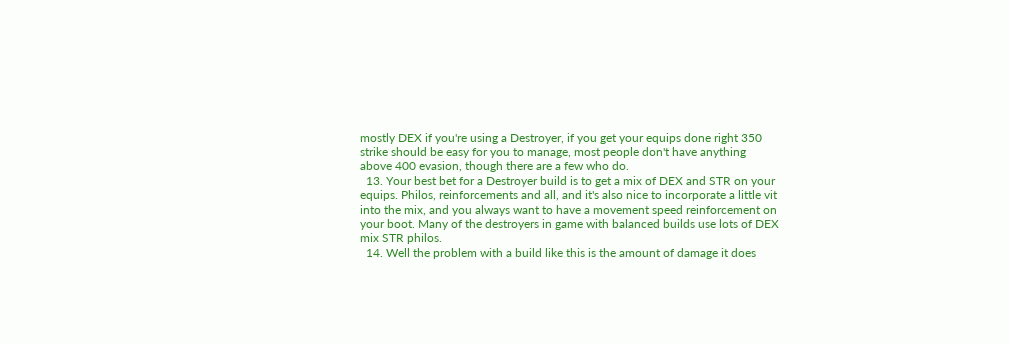mostly DEX if you're using a Destroyer, if you get your equips done right 350 strike should be easy for you to manage, most people don't have anything above 400 evasion, though there are a few who do.
  13. Your best bet for a Destroyer build is to get a mix of DEX and STR on your equips. Philos, reinforcements and all, and it's also nice to incorporate a little vit into the mix, and you always want to have a movement speed reinforcement on your boot. Many of the destroyers in game with balanced builds use lots of DEX mix STR philos.
  14. Well the problem with a build like this is the amount of damage it does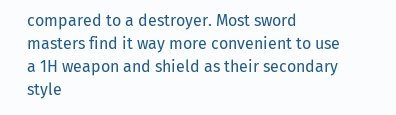compared to a destroyer. Most sword masters find it way more convenient to use a 1H weapon and shield as their secondary style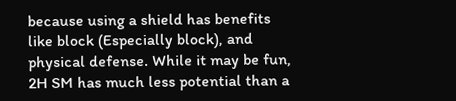because using a shield has benefits like block (Especially block), and physical defense. While it may be fun, 2H SM has much less potential than a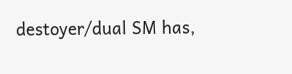destoyer/dual SM has,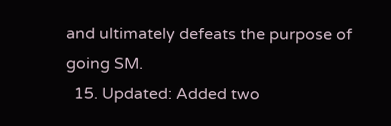and ultimately defeats the purpose of going SM.
  15. Updated: Added two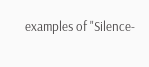examples of "Silence-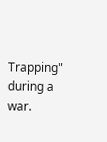Trapping" during a war.